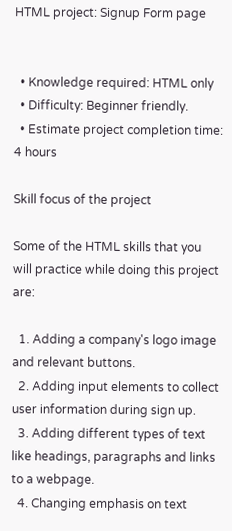HTML project: Signup Form page


  • Knowledge required: HTML only
  • Difficulty: Beginner friendly.
  • Estimate project completion time: 4 hours

Skill focus of the project

Some of the HTML skills that you will practice while doing this project are:

  1. Adding a company's logo image and relevant buttons.
  2. Adding input elements to collect user information during sign up.
  3. Adding different types of text like headings, paragraphs and links to a webpage.
  4. Changing emphasis on text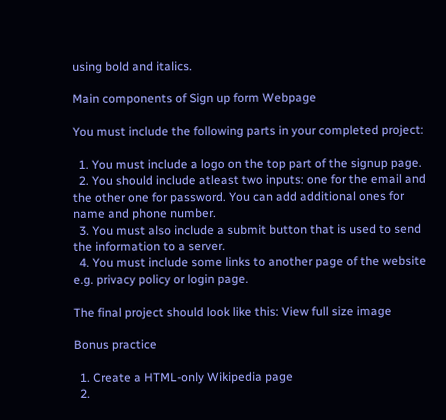using bold and italics.

Main components of Sign up form Webpage

You must include the following parts in your completed project:

  1. You must include a logo on the top part of the signup page.
  2. You should include atleast two inputs: one for the email and the other one for password. You can add additional ones for name and phone number.
  3. You must also include a submit button that is used to send the information to a server.
  4. You must include some links to another page of the website e.g. privacy policy or login page.

The final project should look like this: View full size image

Bonus practice

  1. Create a HTML-only Wikipedia page
  2.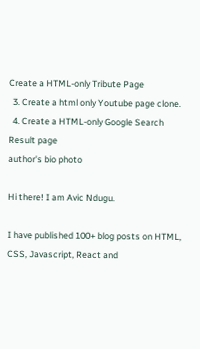Create a HTML-only Tribute Page
  3. Create a html only Youtube page clone.
  4. Create a HTML-only Google Search Result page
author's bio photo

Hi there! I am Avic Ndugu.

I have published 100+ blog posts on HTML, CSS, Javascript, React and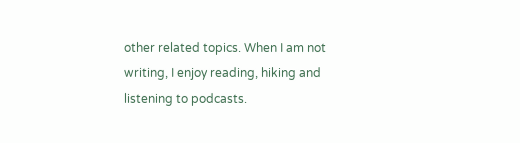other related topics. When I am not writing, I enjoy reading, hiking and listening to podcasts.